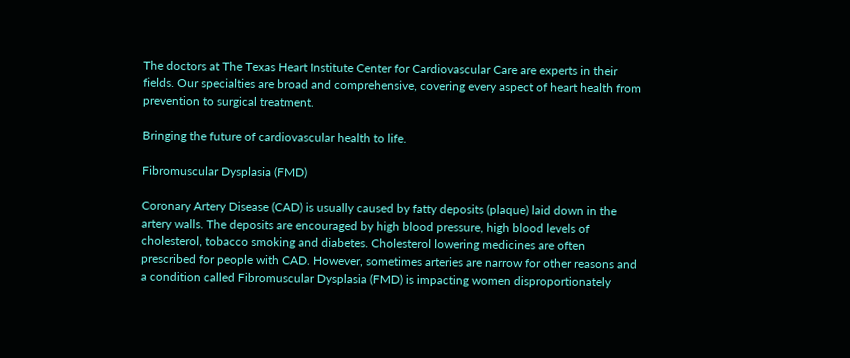The doctors at The Texas Heart Institute Center for Cardiovascular Care are experts in their fields. Our specialties are broad and comprehensive, covering every aspect of heart health from prevention to surgical treatment.

Bringing the future of cardiovascular health to life.

Fibromuscular Dysplasia (FMD)

Coronary Artery Disease (CAD) is usually caused by fatty deposits (plaque) laid down in the artery walls. The deposits are encouraged by high blood pressure, high blood levels of cholesterol, tobacco smoking and diabetes. Cholesterol lowering medicines are often prescribed for people with CAD. However, sometimes arteries are narrow for other reasons and a condition called Fibromuscular Dysplasia (FMD) is impacting women disproportionately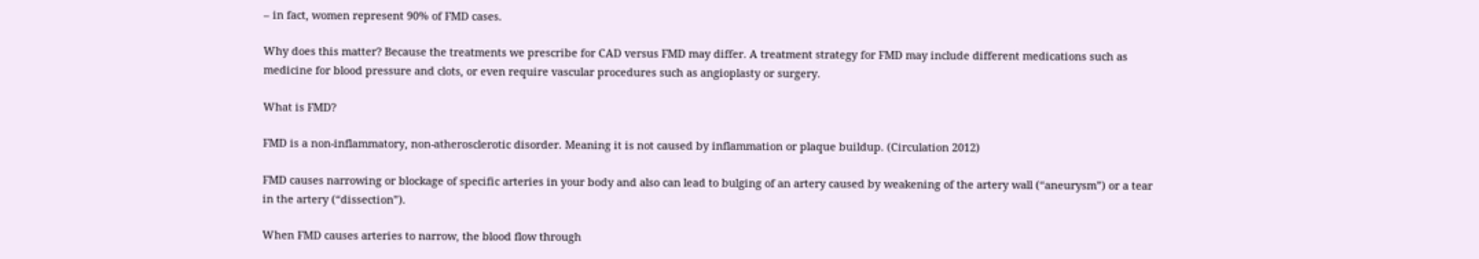– in fact, women represent 90% of FMD cases.

Why does this matter? Because the treatments we prescribe for CAD versus FMD may differ. A treatment strategy for FMD may include different medications such as medicine for blood pressure and clots, or even require vascular procedures such as angioplasty or surgery.

What is FMD?

FMD is a non-inflammatory, non-atherosclerotic disorder. Meaning it is not caused by inflammation or plaque buildup. (Circulation 2012)

FMD causes narrowing or blockage of specific arteries in your body and also can lead to bulging of an artery caused by weakening of the artery wall (“aneurysm”) or a tear in the artery (“dissection”).

When FMD causes arteries to narrow, the blood flow through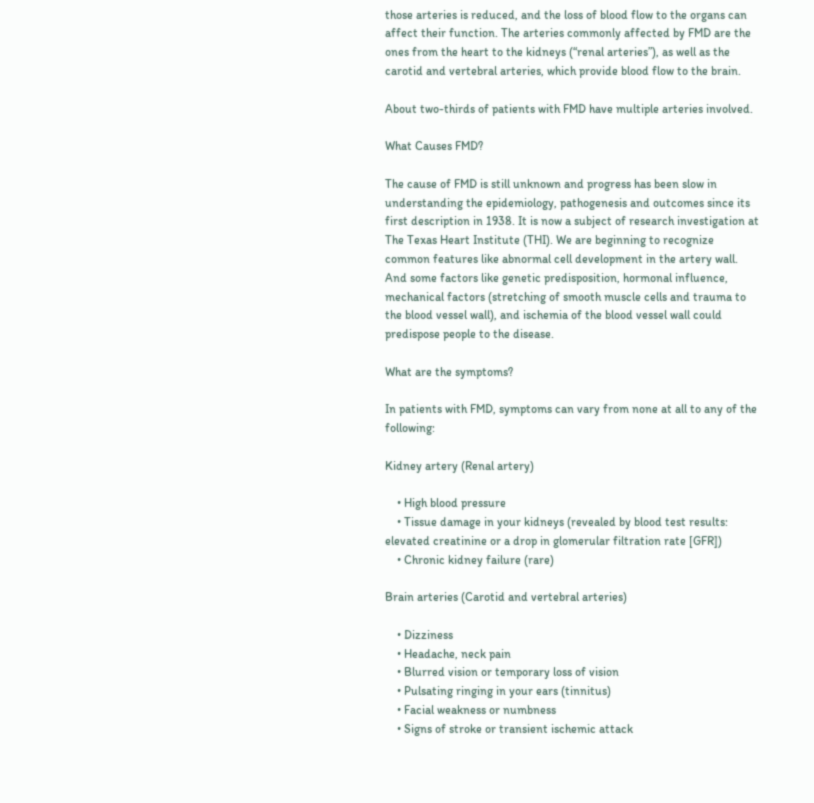those arteries is reduced, and the loss of blood flow to the organs can affect their function. The arteries commonly affected by FMD are the ones from the heart to the kidneys (“renal arteries”), as well as the carotid and vertebral arteries, which provide blood flow to the brain.

About two-thirds of patients with FMD have multiple arteries involved.

What Causes FMD?

The cause of FMD is still unknown and progress has been slow in understanding the epidemiology, pathogenesis and outcomes since its first description in 1938. It is now a subject of research investigation at The Texas Heart Institute (THI). We are beginning to recognize common features like abnormal cell development in the artery wall. And some factors like genetic predisposition, hormonal influence, mechanical factors (stretching of smooth muscle cells and trauma to the blood vessel wall), and ischemia of the blood vessel wall could predispose people to the disease.

What are the symptoms?

In patients with FMD, symptoms can vary from none at all to any of the following:

Kidney artery (Renal artery)

    • High blood pressure
    • Tissue damage in your kidneys (revealed by blood test results: elevated creatinine or a drop in glomerular filtration rate [GFR])
    • Chronic kidney failure (rare)

Brain arteries (Carotid and vertebral arteries)

    • Dizziness
    • Headache, neck pain
    • Blurred vision or temporary loss of vision
    • Pulsating ringing in your ears (tinnitus)
    • Facial weakness or numbness
    • Signs of stroke or transient ischemic attack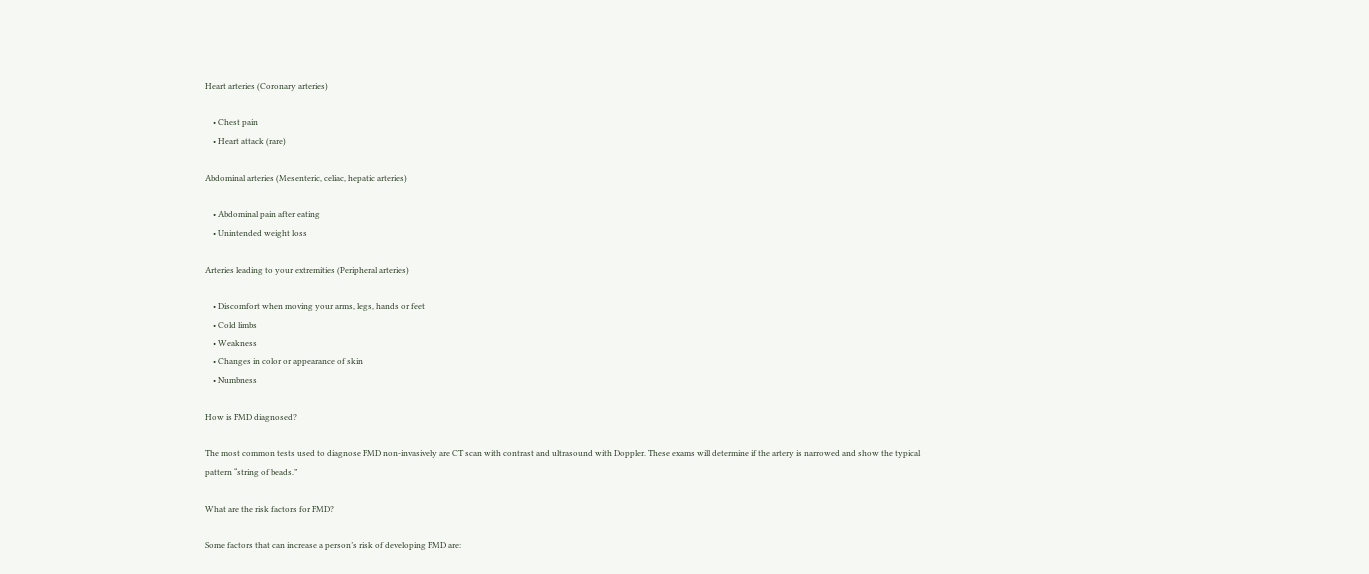Heart arteries (Coronary arteries)

    • Chest pain
    • Heart attack (rare)

Abdominal arteries (Mesenteric, celiac, hepatic arteries)

    • Abdominal pain after eating
    • Unintended weight loss

Arteries leading to your extremities (Peripheral arteries)

    • Discomfort when moving your arms, legs, hands or feet
    • Cold limbs
    • Weakness
    • Changes in color or appearance of skin
    • Numbness

How is FMD diagnosed?

The most common tests used to diagnose FMD non-invasively are CT scan with contrast and ultrasound with Doppler. These exams will determine if the artery is narrowed and show the typical pattern “string of beads.”

What are the risk factors for FMD?

Some factors that can increase a person’s risk of developing FMD are: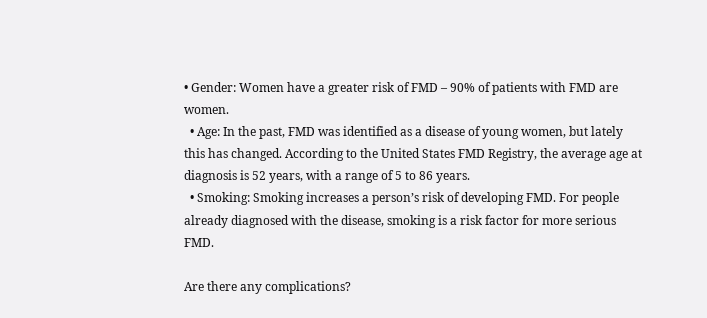• Gender: Women have a greater risk of FMD – 90% of patients with FMD are women.
  • Age: In the past, FMD was identified as a disease of young women, but lately this has changed. According to the United States FMD Registry, the average age at diagnosis is 52 years, with a range of 5 to 86 years.
  • Smoking: Smoking increases a person’s risk of developing FMD. For people already diagnosed with the disease, smoking is a risk factor for more serious FMD.

Are there any complications?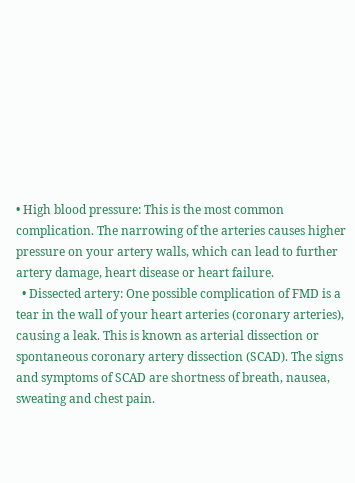• High blood pressure: This is the most common complication. The narrowing of the arteries causes higher pressure on your artery walls, which can lead to further artery damage, heart disease or heart failure.
  • Dissected artery: One possible complication of FMD is a tear in the wall of your heart arteries (coronary arteries), causing a leak. This is known as arterial dissection or spontaneous coronary artery dissection (SCAD). The signs and symptoms of SCAD are shortness of breath, nausea, sweating and chest pain.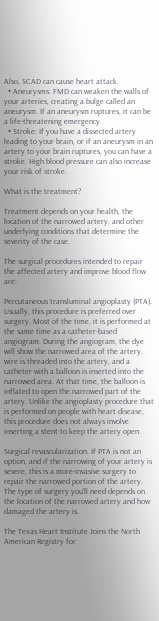Also, SCAD can cause heart attack.
  • Aneurysms: FMD can weaken the walls of your arteries, creating a bulge called an aneurysm. If an aneurysm ruptures, it can be a life-threatening emergency.
  • Stroke: If you have a dissected artery leading to your brain, or if an aneurysm in an artery to your brain ruptures, you can have a stroke. High blood pressure can also increase your risk of stroke.

What is the treatment?

Treatment depends on your health, the location of the narrowed artery, and other underlying conditions that determine the severity of the case.

The surgical procedures intended to repair the affected artery and improve blood flow are:

Percutaneous transluminal angioplasty (PTA). Usually, this procedure is preferred over surgery. Most of the time, it is performed at the same time as a catheter-based angiogram. During the angiogram, the dye will show the narrowed area of the artery. wire is threaded into the artery, and a catheter with a balloon is inserted into the narrowed area. At that time, the balloon is inflated to open the narrowed part of the artery. Unlike the angioplasty procedure that is performed on people with heart disease, this procedure does not always involve inserting a stent to keep the artery open.

Surgical revascularization. If PTA is not an option, and if the narrowing of your artery is severe, this is a more-invasive surgery to repair the narrowed portion of the artery. The type of surgery you’ll need depends on the location of the narrowed artery and how damaged the artery is.

The Texas Heart Institute Joins the North American Registry for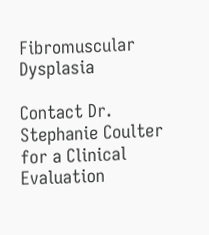Fibromuscular Dysplasia

Contact Dr. Stephanie Coulter for a Clinical Evaluation